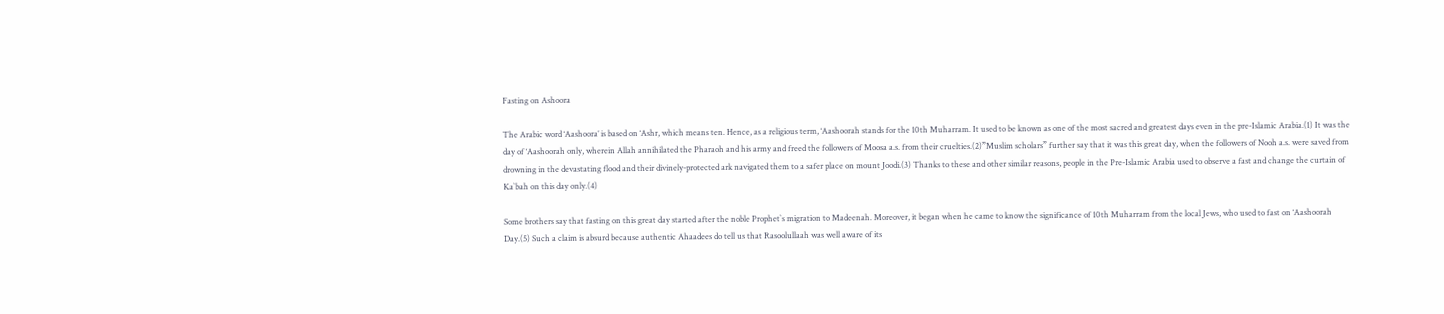Fasting on Ashoora

The Arabic word ‘Aashoora’ is based on ‘Ashr, which means ten. Hence, as a religious term, ‘Aashoorah stands for the 10th Muharram. It used to be known as one of the most sacred and greatest days even in the pre-Islamic Arabia.(1) It was the day of ‘Aashoorah only, wherein Allah annihilated the Pharaoh and his army and freed the followers of Moosa a.s. from their cruelties.(2)”Muslim scholars” further say that it was this great day, when the followers of Nooh a.s. were saved from drowning in the devastating flood and their divinely-protected ark navigated them to a safer place on mount Joodi.(3) Thanks to these and other similar reasons, people in the Pre-Islamic Arabia used to observe a fast and change the curtain of Ka`bah on this day only.(4)

Some brothers say that fasting on this great day started after the noble Prophet`s migration to Madeenah. Moreover, it began when he came to know the significance of 10th Muharram from the local Jews, who used to fast on ‘Aashoorah Day.(5) Such a claim is absurd because authentic Ahaadees do tell us that Rasoolullaah was well aware of its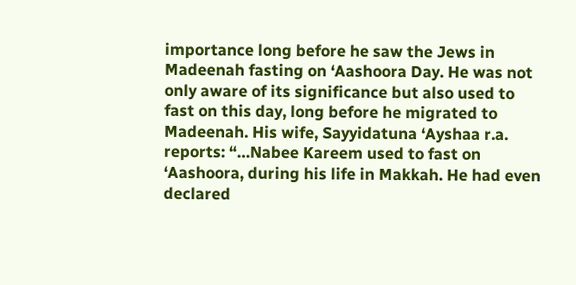importance long before he saw the Jews in Madeenah fasting on ‘Aashoora Day. He was not only aware of its significance but also used to fast on this day, long before he migrated to Madeenah. His wife, Sayyidatuna ‘Ayshaa r.a. reports: “…Nabee Kareem used to fast on ‘Aashoora, during his life in Makkah. He had even declared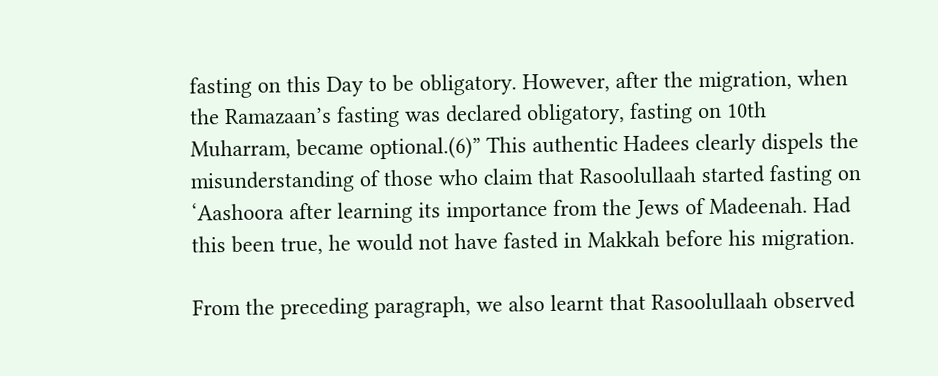fasting on this Day to be obligatory. However, after the migration, when the Ramazaan’s fasting was declared obligatory, fasting on 10th Muharram, became optional.(6)” This authentic Hadees clearly dispels the misunderstanding of those who claim that Rasoolullaah started fasting on ‘Aashoora after learning its importance from the Jews of Madeenah. Had this been true, he would not have fasted in Makkah before his migration.

From the preceding paragraph, we also learnt that Rasoolullaah observed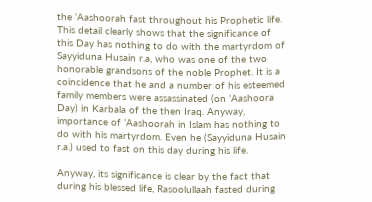the ‘Aashoorah fast throughout his Prophetic life. This detail clearly shows that the significance of this Day has nothing to do with the martyrdom of Sayyiduna Husain r.a, who was one of the two honorable grandsons of the noble Prophet. It is a coincidence that he and a number of his esteemed family members were assassinated (on ‘Aashoora Day) in Karbala of the then Iraq. Anyway, importance of ‘Aashoorah in Islam has nothing to do with his martyrdom. Even he (Sayyiduna Husain r.a.) used to fast on this day during his life.

Anyway, its significance is clear by the fact that during his blessed life, Rasoolullaah fasted during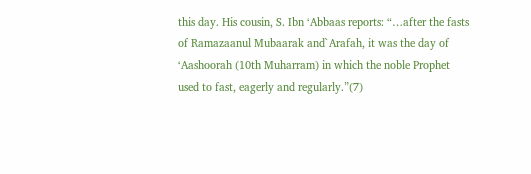this day. His cousin, S. Ibn ‘Abbaas reports: “…after the fasts of Ramazaanul Mubaarak and`Arafah, it was the day of ‘Aashoorah (10th Muharram) in which the noble Prophet used to fast, eagerly and regularly.”(7)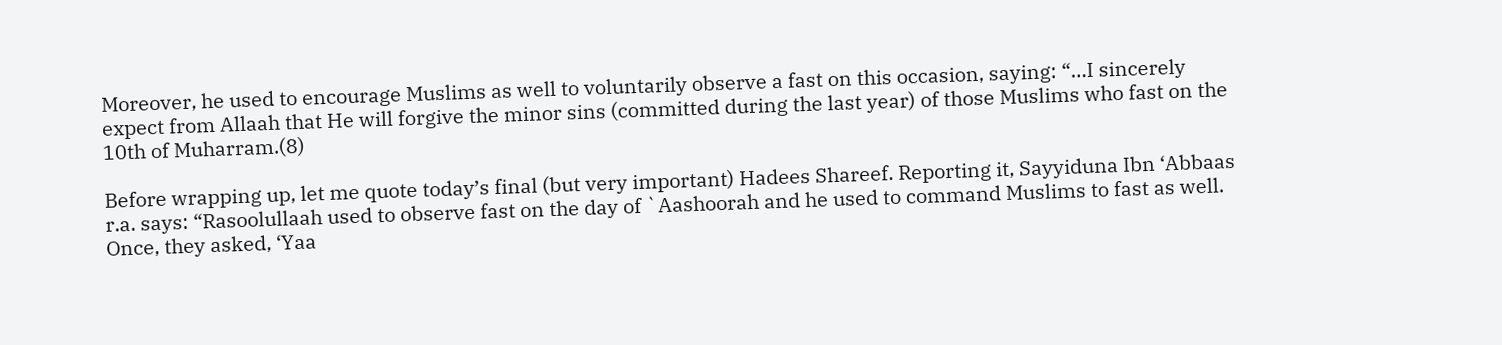Moreover, he used to encourage Muslims as well to voluntarily observe a fast on this occasion, saying: “…I sincerely expect from Allaah that He will forgive the minor sins (committed during the last year) of those Muslims who fast on the 10th of Muharram.(8)

Before wrapping up, let me quote today’s final (but very important) Hadees Shareef. Reporting it, Sayyiduna Ibn ‘Abbaas r.a. says: “Rasoolullaah used to observe fast on the day of `Aashoorah and he used to command Muslims to fast as well. Once, they asked, ‘Yaa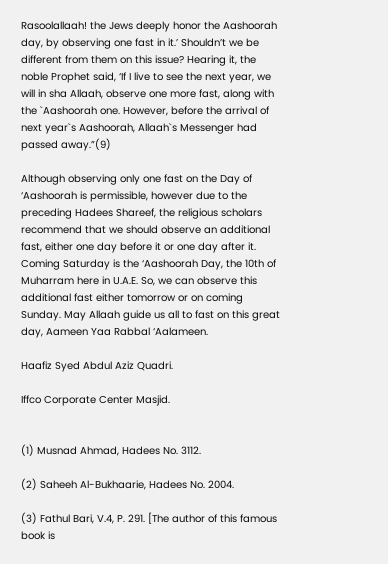Rasoolallaah! the Jews deeply honor the Aashoorah day, by observing one fast in it.’ Shouldn’t we be different from them on this issue? Hearing it, the noble Prophet said, ‘If I live to see the next year, we will in sha Allaah, observe one more fast, along with the `Aashoorah one. However, before the arrival of next year`s Aashoorah, Allaah`s Messenger had passed away.”(9)

Although observing only one fast on the Day of ‘Aashoorah is permissible, however due to the preceding Hadees Shareef, the religious scholars recommend that we should observe an additional fast, either one day before it or one day after it. Coming Saturday is the ‘Aashoorah Day, the 10th of Muharram here in U.A.E. So, we can observe this additional fast either tomorrow or on coming Sunday. May Allaah guide us all to fast on this great day, Aameen Yaa Rabbal ‘Aalameen.

Haafiz Syed Abdul Aziz Quadri.

Iffco Corporate Center Masjid.


(1) Musnad Ahmad, Hadees No. 3112.

(2) Saheeh Al-Bukhaarie, Hadees No. 2004.

(3) Fathul Bari, V.4, P. 291. [The author of this famous book is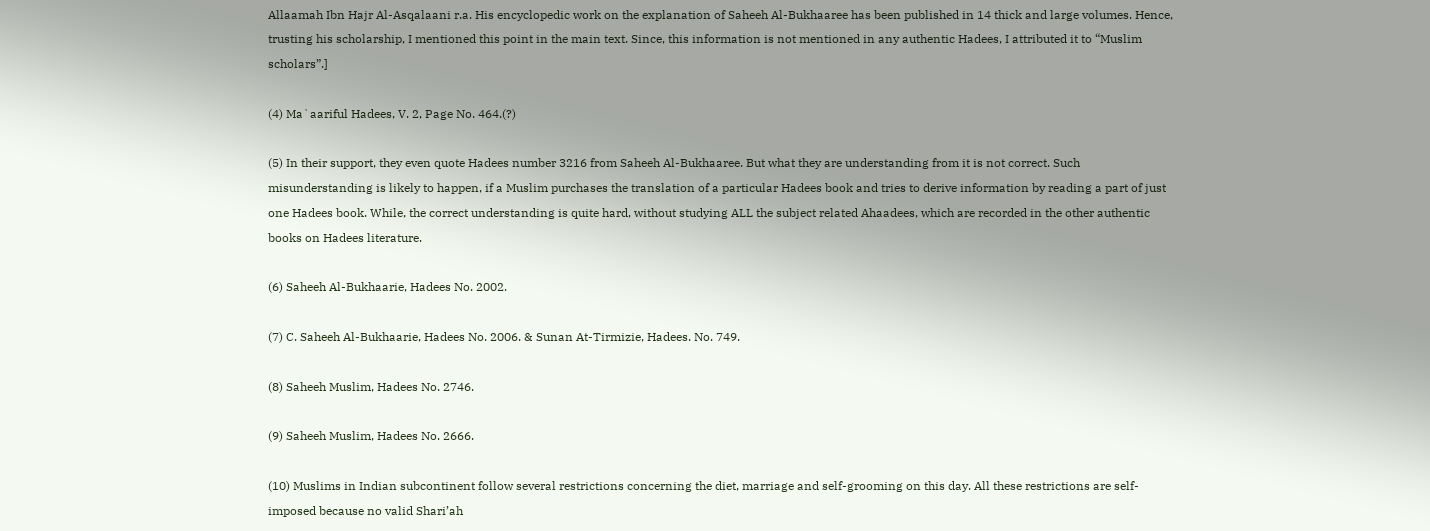Allaamah Ibn Hajr Al-Asqalaani r.a. His encyclopedic work on the explanation of Saheeh Al-Bukhaaree has been published in 14 thick and large volumes. Hence, trusting his scholarship, I mentioned this point in the main text. Since, this information is not mentioned in any authentic Hadees, I attributed it to “Muslim scholars”.]

(4) Ma`aariful Hadees, V. 2, Page No. 464.(?)

(5) In their support, they even quote Hadees number 3216 from Saheeh Al-Bukhaaree. But what they are understanding from it is not correct. Such misunderstanding is likely to happen, if a Muslim purchases the translation of a particular Hadees book and tries to derive information by reading a part of just one Hadees book. While, the correct understanding is quite hard, without studying ALL the subject related Ahaadees, which are recorded in the other authentic books on Hadees literature.

(6) Saheeh Al-Bukhaarie, Hadees No. 2002.

(7) C. Saheeh Al-Bukhaarie, Hadees No. 2006. & Sunan At-Tirmizie, Hadees. No. 749.

(8) Saheeh Muslim, Hadees No. 2746.

(9) Saheeh Muslim, Hadees No. 2666.

(10) Muslims in Indian subcontinent follow several restrictions concerning the diet, marriage and self-grooming on this day. All these restrictions are self-imposed because no valid Shari’ah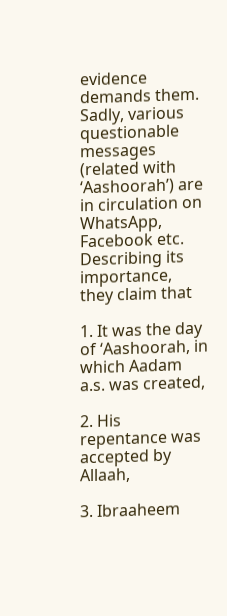evidence demands them. Sadly, various questionable messages (related with ‘Aashoorah’) are in circulation on WhatsApp, Facebook etc. Describing its importance, they claim that

1. It was the day of ‘Aashoorah, in which Aadam a.s. was created,

2. His repentance was accepted by Allaah,

3. Ibraaheem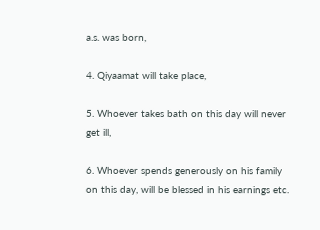a.s. was born,

4. Qiyaamat will take place,

5. Whoever takes bath on this day will never get ill,

6. Whoever spends generously on his family on this day, will be blessed in his earnings etc.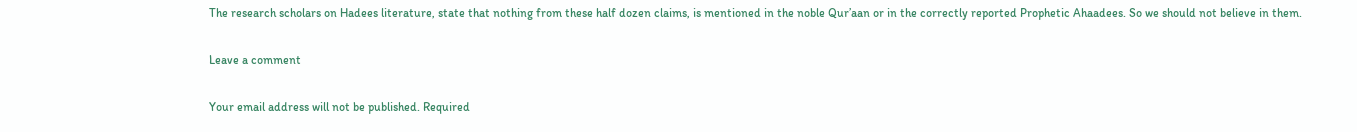The research scholars on Hadees literature, state that nothing from these half dozen claims, is mentioned in the noble Qur’aan or in the correctly reported Prophetic Ahaadees. So we should not believe in them.

Leave a comment

Your email address will not be published. Required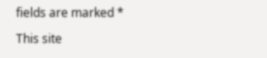fields are marked *

This site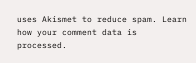uses Akismet to reduce spam. Learn how your comment data is processed.